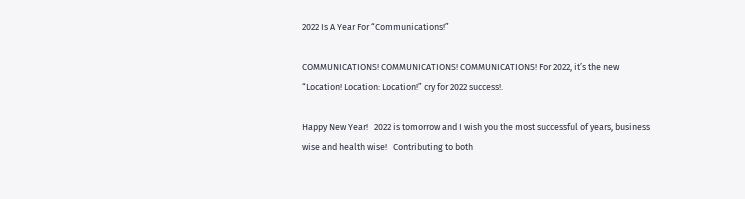2022 Is A Year For “Communications!”

COMMUNICATIONS! COMMUNICATIONS! COMMUNICATIONS! For 2022, it’s the new “Location! Location: Location!” cry for 2022 success!.

Happy New Year!   2022 is tomorrow and I wish you the most successful of years, business wise and health wise!   Contributing to both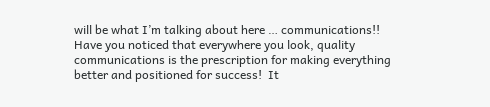will be what I’m talking about here … communications!!   Have you noticed that everywhere you look, quality communications is the prescription for making everything better and positioned for success!  It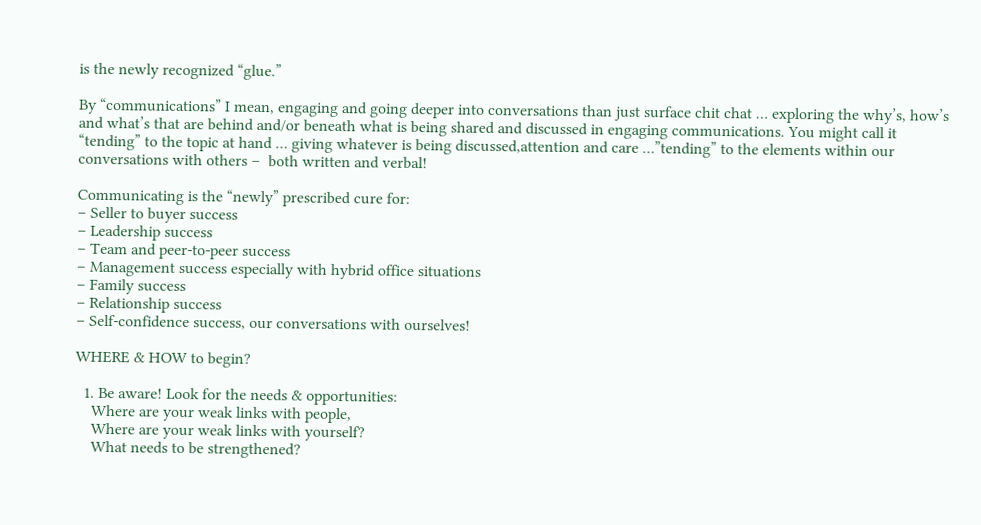is the newly recognized “glue.”

By “communications” I mean, engaging and going deeper into conversations than just surface chit chat … exploring the why’s, how’s and what’s that are behind and/or beneath what is being shared and discussed in engaging communications. You might call it “tending” to the topic at hand … giving whatever is being discussed,attention and care …”tending” to the elements within our conversations with others –  both written and verbal!

Communicating is the “newly” prescribed cure for:
– Seller to buyer success
– Leadership success
– Team and peer-to-peer success
– Management success especially with hybrid office situations
– Family success
– Relationship success
– Self-confidence success, our conversations with ourselves!

WHERE & HOW to begin?

  1. Be aware! Look for the needs & opportunities:
    Where are your weak links with people,
    Where are your weak links with yourself?
    What needs to be strengthened?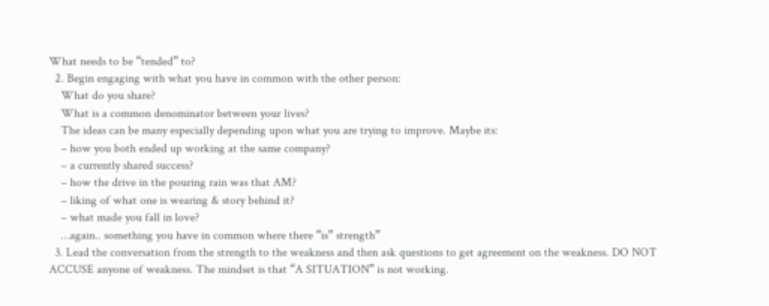What needs to be “tended” to?
  2. Begin engaging with what you have in common with the other person:
    What do you share?
    What is a common denominator between your lives?
    The ideas can be many especially depending upon what you are trying to improve. Maybe its:
    – how you both ended up working at the same company?
    – a currently shared success?
    – how the drive in the pouring rain was that AM?
    – liking of what one is wearing & story behind it?
    – what made you fall in love?
    …again.. something you have in common where there “is” strength”
  3. Lead the conversation from the strength to the weakness and then ask questions to get agreement on the weakness. DO NOT ACCUSE anyone of weakness. The mindset is that “A SITUATION” is not working.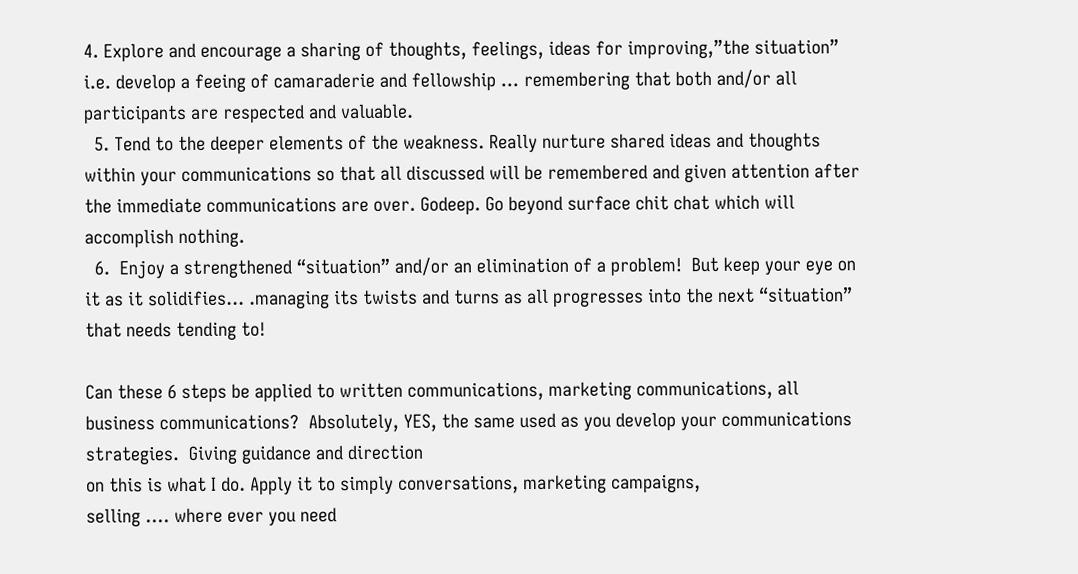4. Explore and encourage a sharing of thoughts, feelings, ideas for improving,”the situation” i.e. develop a feeing of camaraderie and fellowship … remembering that both and/or all participants are respected and valuable.
  5. Tend to the deeper elements of the weakness. Really nurture shared ideas and thoughts within your communications so that all discussed will be remembered and given attention after the immediate communications are over. Godeep. Go beyond surface chit chat which will accomplish nothing.
  6.  Enjoy a strengthened “situation” and/or an elimination of a problem!  But keep your eye on it as it solidifies… .managing its twists and turns as all progresses into the next “situation” that needs tending to!

Can these 6 steps be applied to written communications, marketing communications, all business communications?  Absolutely, YES, the same used as you develop your communications strategies.  Giving guidance and direction
on this is what I do. Apply it to simply conversations, marketing campaigns,
selling …. where ever you need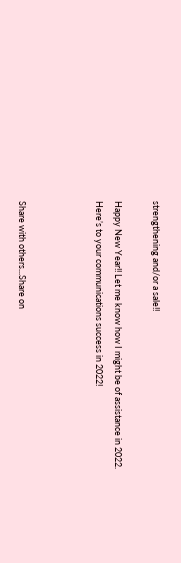strengthening and/or a sale!!

Happy New Year!! Let me know how I might be of assistance in 2022.
Here’s to your communications success in 2022!



Share with others...Share on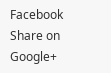Facebook
Share on Google+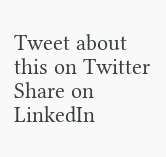Tweet about this on Twitter
Share on LinkedIn